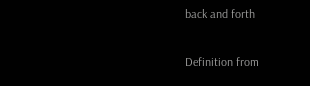back and forth

Definition from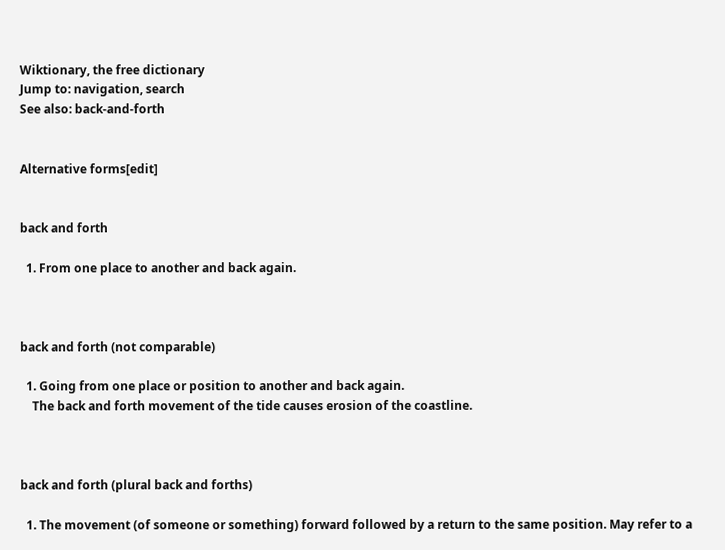Wiktionary, the free dictionary
Jump to: navigation, search
See also: back-and-forth


Alternative forms[edit]


back and forth

  1. From one place to another and back again.



back and forth (not comparable)

  1. Going from one place or position to another and back again.
    The back and forth movement of the tide causes erosion of the coastline.



back and forth (plural back and forths)

  1. The movement (of someone or something) forward followed by a return to the same position. May refer to a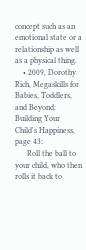concept such as an emotional state or a relationship as well as a physical thing.
    • 2009, Dorothy Rich, Megaskills for Babies, Toddlers, and Beyond: Building Your Child's Happiness, page 43:
      Roll the ball to your child, who then rolls it back to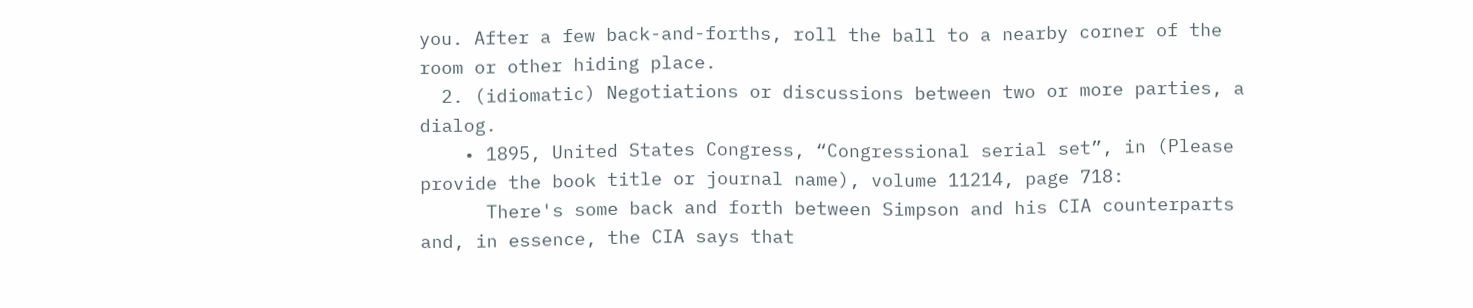you. After a few back-and-forths, roll the ball to a nearby corner of the room or other hiding place.
  2. (idiomatic) Negotiations or discussions between two or more parties, a dialog.
    • 1895, United States Congress, “Congressional serial set”, in (Please provide the book title or journal name), volume 11214, page 718:
      There's some back and forth between Simpson and his CIA counterparts and, in essence, the CIA says that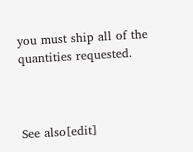you must ship all of the quantities requested.



See also[edit]